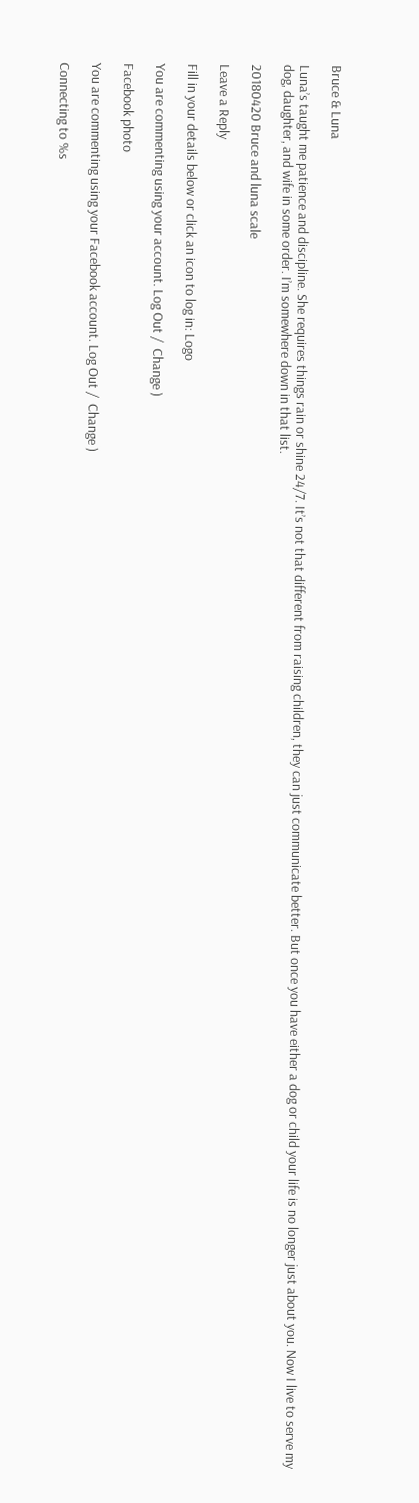Bruce & Luna

Luna’s taught me patience and discipline. She requires things rain or shine 24/7. It’s not that different from raising children, they can just communicate better. But once you have either a dog or child your life is no longer just about you. Now I live to serve my dog, daughter, and wife in some order. I’m somewhere down in that list.

20180420 Bruce and luna scale

Leave a Reply

Fill in your details below or click an icon to log in: Logo

You are commenting using your account. Log Out /  Change )

Facebook photo

You are commenting using your Facebook account. Log Out /  Change )

Connecting to %s